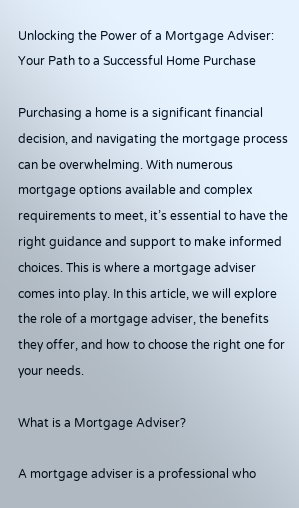Unlocking the Power of a Mortgage Adviser: Your Path to a Successful Home Purchase

Purchasing a home is a significant financial decision, and navigating the mortgage process can be overwhelming. With numerous mortgage options available and complex requirements to meet, it’s essential to have the right guidance and support to make informed choices. This is where a mortgage adviser comes into play. In this article, we will explore the role of a mortgage adviser, the benefits they offer, and how to choose the right one for your needs.

What is a Mortgage Adviser?

A mortgage adviser is a professional who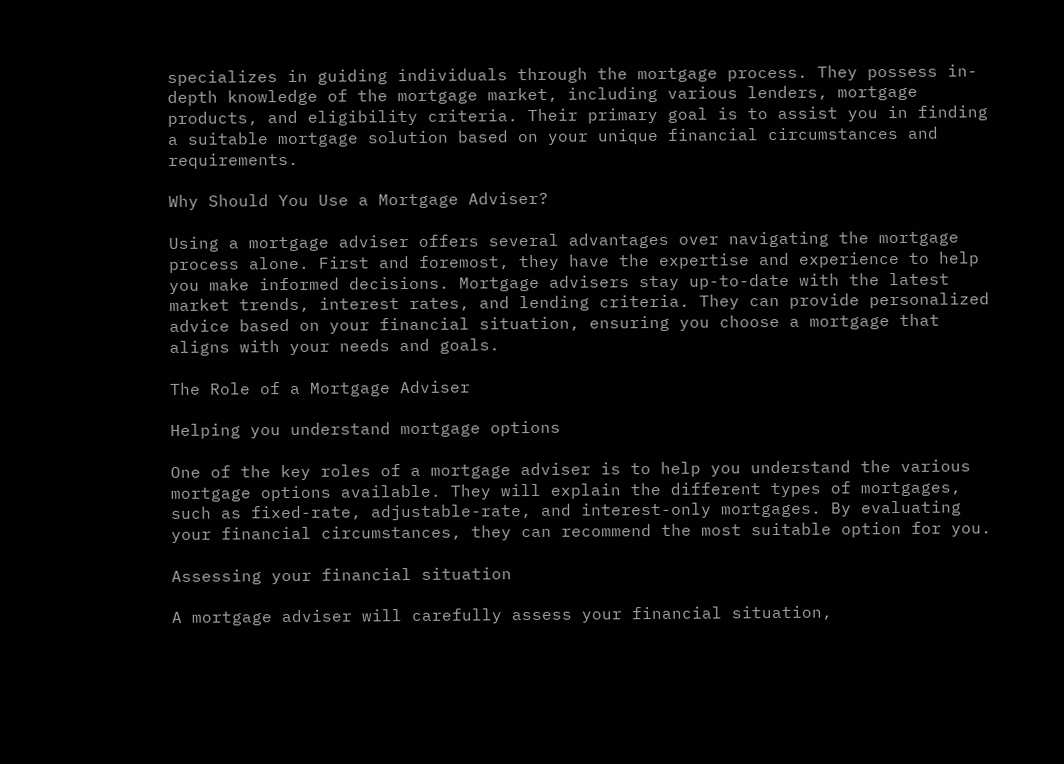specializes in guiding individuals through the mortgage process. They possess in-depth knowledge of the mortgage market, including various lenders, mortgage products, and eligibility criteria. Their primary goal is to assist you in finding a suitable mortgage solution based on your unique financial circumstances and requirements.

Why Should You Use a Mortgage Adviser?

Using a mortgage adviser offers several advantages over navigating the mortgage process alone. First and foremost, they have the expertise and experience to help you make informed decisions. Mortgage advisers stay up-to-date with the latest market trends, interest rates, and lending criteria. They can provide personalized advice based on your financial situation, ensuring you choose a mortgage that aligns with your needs and goals.

The Role of a Mortgage Adviser

Helping you understand mortgage options

One of the key roles of a mortgage adviser is to help you understand the various mortgage options available. They will explain the different types of mortgages, such as fixed-rate, adjustable-rate, and interest-only mortgages. By evaluating your financial circumstances, they can recommend the most suitable option for you.

Assessing your financial situation

A mortgage adviser will carefully assess your financial situation,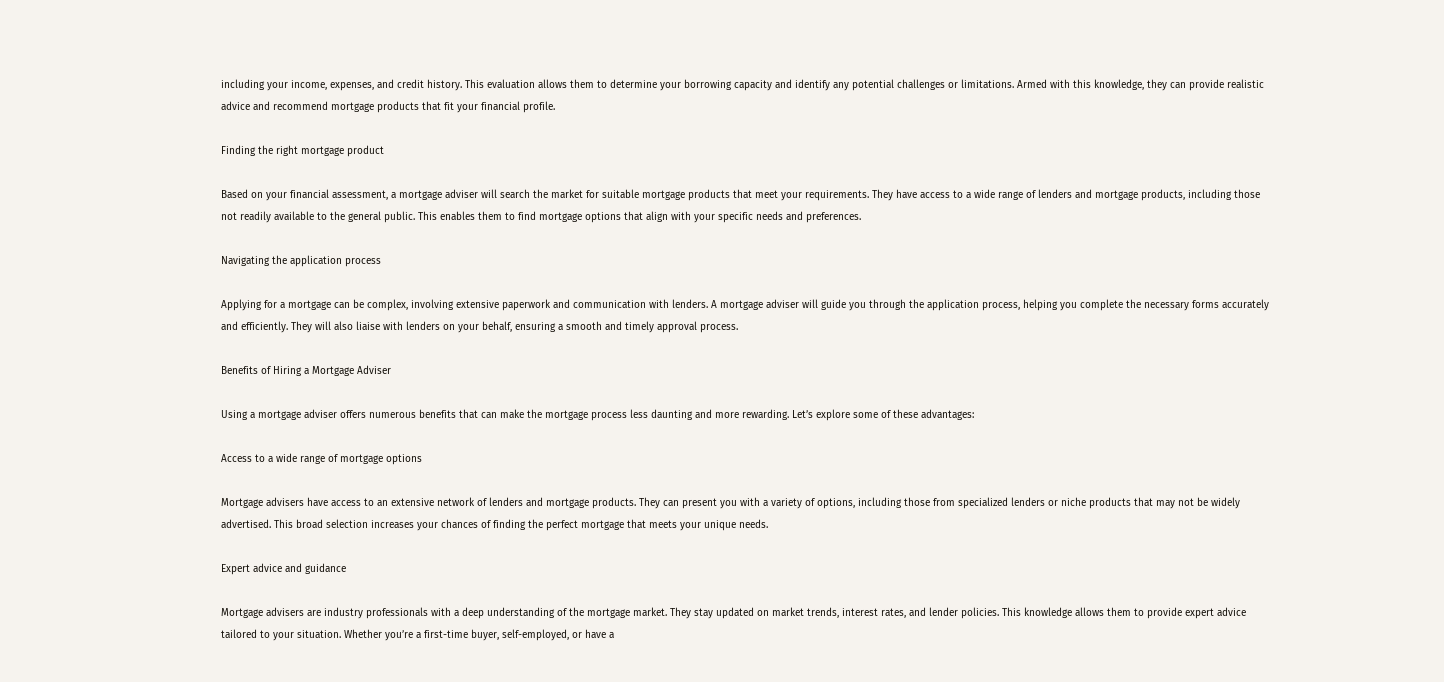including your income, expenses, and credit history. This evaluation allows them to determine your borrowing capacity and identify any potential challenges or limitations. Armed with this knowledge, they can provide realistic advice and recommend mortgage products that fit your financial profile.

Finding the right mortgage product

Based on your financial assessment, a mortgage adviser will search the market for suitable mortgage products that meet your requirements. They have access to a wide range of lenders and mortgage products, including those not readily available to the general public. This enables them to find mortgage options that align with your specific needs and preferences.

Navigating the application process

Applying for a mortgage can be complex, involving extensive paperwork and communication with lenders. A mortgage adviser will guide you through the application process, helping you complete the necessary forms accurately and efficiently. They will also liaise with lenders on your behalf, ensuring a smooth and timely approval process.

Benefits of Hiring a Mortgage Adviser

Using a mortgage adviser offers numerous benefits that can make the mortgage process less daunting and more rewarding. Let’s explore some of these advantages:

Access to a wide range of mortgage options

Mortgage advisers have access to an extensive network of lenders and mortgage products. They can present you with a variety of options, including those from specialized lenders or niche products that may not be widely advertised. This broad selection increases your chances of finding the perfect mortgage that meets your unique needs.

Expert advice and guidance

Mortgage advisers are industry professionals with a deep understanding of the mortgage market. They stay updated on market trends, interest rates, and lender policies. This knowledge allows them to provide expert advice tailored to your situation. Whether you’re a first-time buyer, self-employed, or have a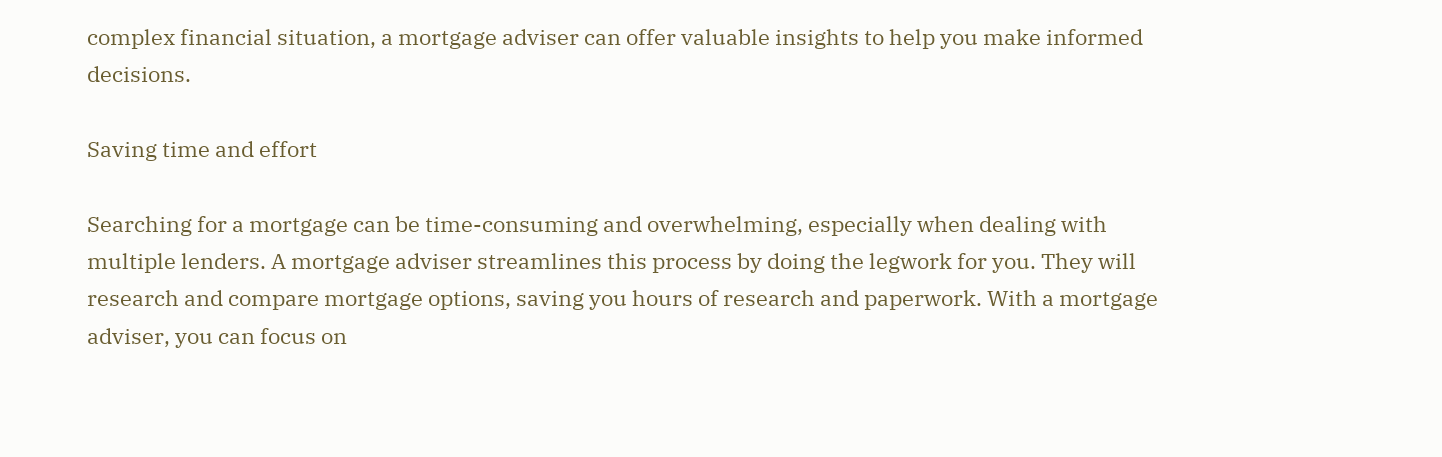complex financial situation, a mortgage adviser can offer valuable insights to help you make informed decisions.

Saving time and effort

Searching for a mortgage can be time-consuming and overwhelming, especially when dealing with multiple lenders. A mortgage adviser streamlines this process by doing the legwork for you. They will research and compare mortgage options, saving you hours of research and paperwork. With a mortgage adviser, you can focus on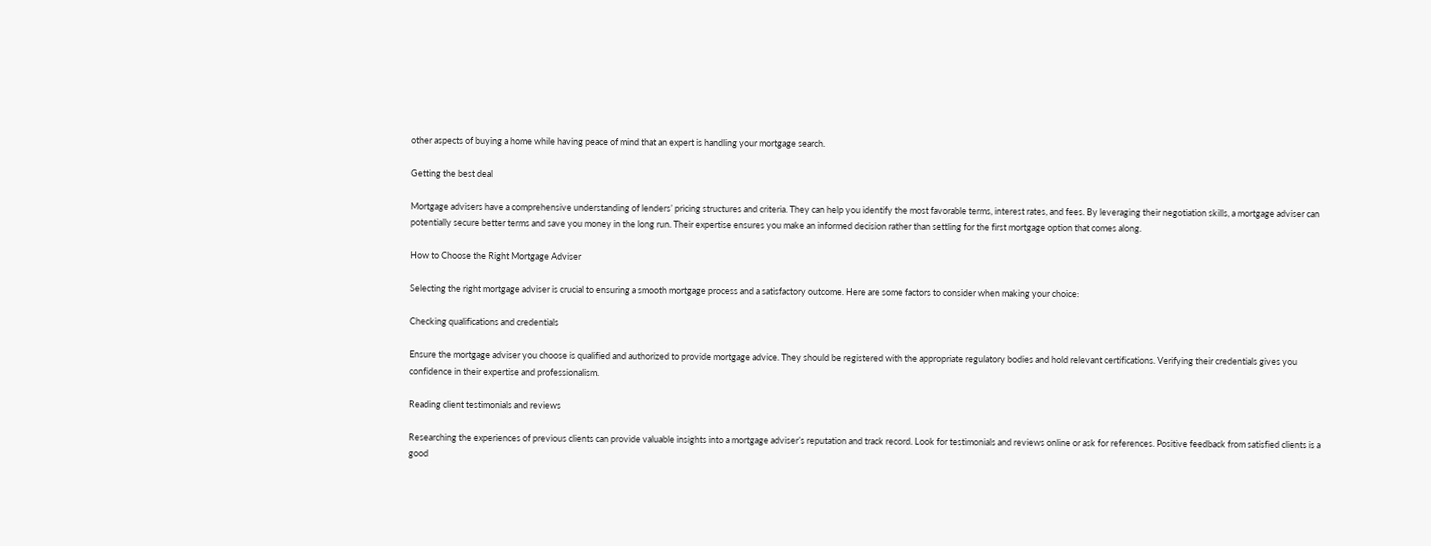other aspects of buying a home while having peace of mind that an expert is handling your mortgage search.

Getting the best deal

Mortgage advisers have a comprehensive understanding of lenders’ pricing structures and criteria. They can help you identify the most favorable terms, interest rates, and fees. By leveraging their negotiation skills, a mortgage adviser can potentially secure better terms and save you money in the long run. Their expertise ensures you make an informed decision rather than settling for the first mortgage option that comes along.

How to Choose the Right Mortgage Adviser

Selecting the right mortgage adviser is crucial to ensuring a smooth mortgage process and a satisfactory outcome. Here are some factors to consider when making your choice:

Checking qualifications and credentials

Ensure the mortgage adviser you choose is qualified and authorized to provide mortgage advice. They should be registered with the appropriate regulatory bodies and hold relevant certifications. Verifying their credentials gives you confidence in their expertise and professionalism.

Reading client testimonials and reviews

Researching the experiences of previous clients can provide valuable insights into a mortgage adviser’s reputation and track record. Look for testimonials and reviews online or ask for references. Positive feedback from satisfied clients is a good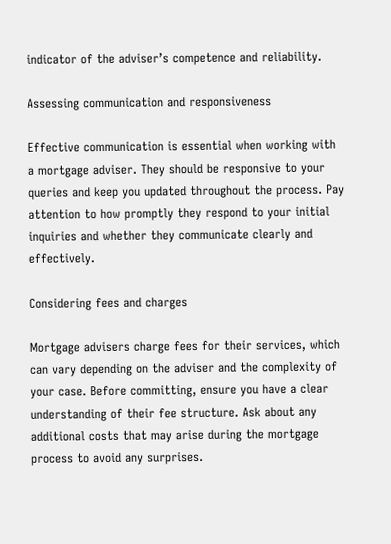indicator of the adviser’s competence and reliability.

Assessing communication and responsiveness

Effective communication is essential when working with a mortgage adviser. They should be responsive to your queries and keep you updated throughout the process. Pay attention to how promptly they respond to your initial inquiries and whether they communicate clearly and effectively.

Considering fees and charges

Mortgage advisers charge fees for their services, which can vary depending on the adviser and the complexity of your case. Before committing, ensure you have a clear understanding of their fee structure. Ask about any additional costs that may arise during the mortgage process to avoid any surprises.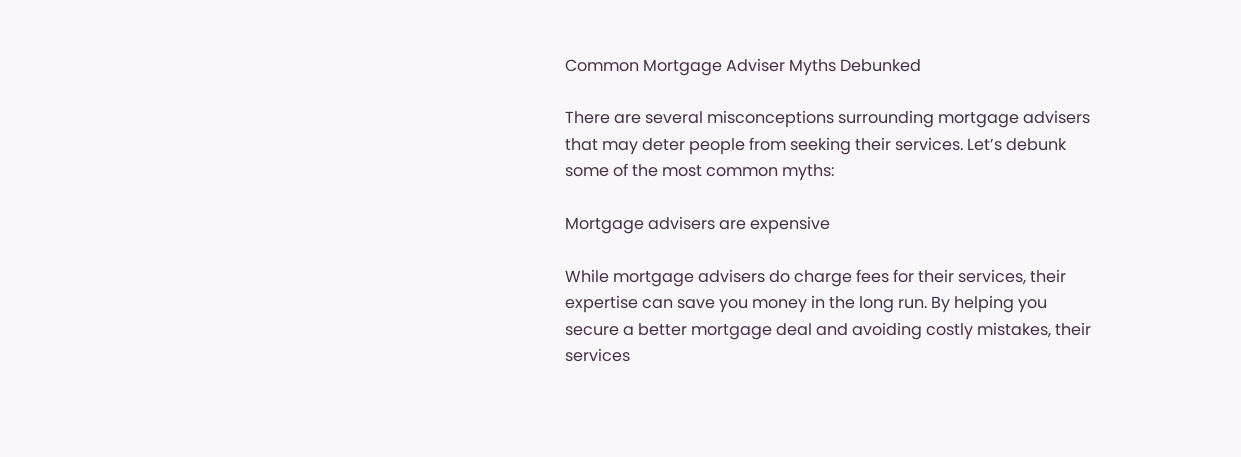Common Mortgage Adviser Myths Debunked

There are several misconceptions surrounding mortgage advisers that may deter people from seeking their services. Let’s debunk some of the most common myths:

Mortgage advisers are expensive

While mortgage advisers do charge fees for their services, their expertise can save you money in the long run. By helping you secure a better mortgage deal and avoiding costly mistakes, their services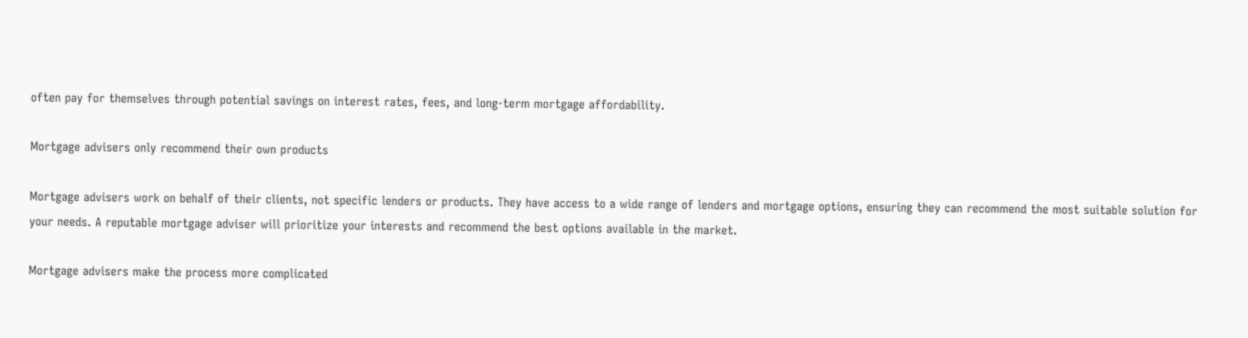often pay for themselves through potential savings on interest rates, fees, and long-term mortgage affordability.

Mortgage advisers only recommend their own products

Mortgage advisers work on behalf of their clients, not specific lenders or products. They have access to a wide range of lenders and mortgage options, ensuring they can recommend the most suitable solution for your needs. A reputable mortgage adviser will prioritize your interests and recommend the best options available in the market.

Mortgage advisers make the process more complicated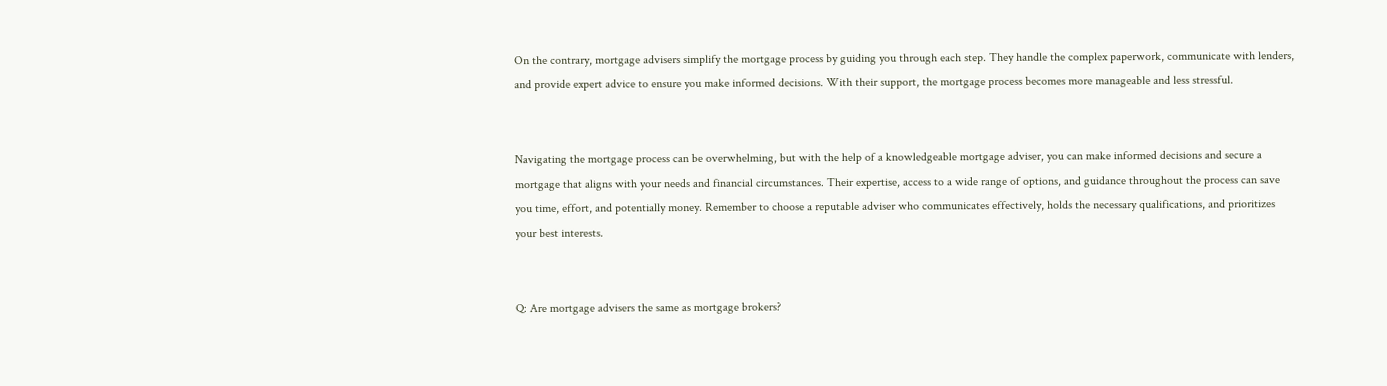On the contrary, mortgage advisers simplify the mortgage process by guiding you through each step. They handle the complex paperwork, communicate with lenders, and provide expert advice to ensure you make informed decisions. With their support, the mortgage process becomes more manageable and less stressful.


Navigating the mortgage process can be overwhelming, but with the help of a knowledgeable mortgage adviser, you can make informed decisions and secure a mortgage that aligns with your needs and financial circumstances. Their expertise, access to a wide range of options, and guidance throughout the process can save you time, effort, and potentially money. Remember to choose a reputable adviser who communicates effectively, holds the necessary qualifications, and prioritizes your best interests.


Q: Are mortgage advisers the same as mortgage brokers?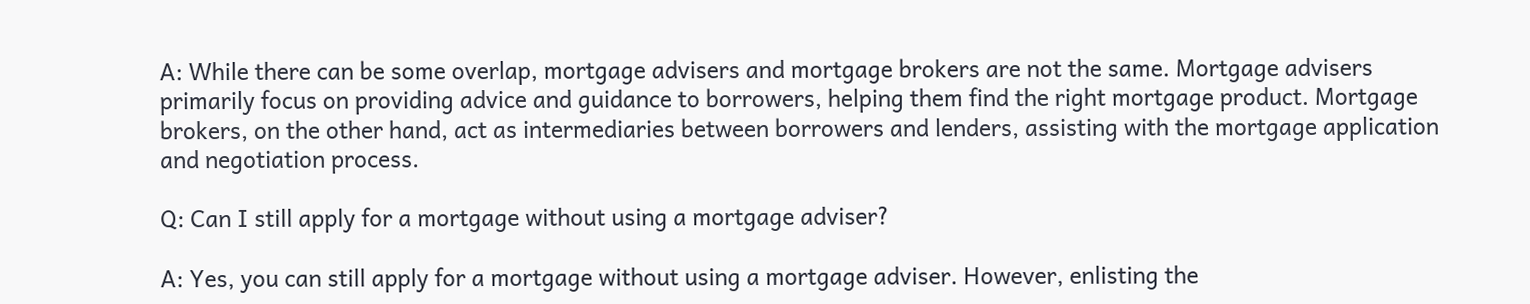A: While there can be some overlap, mortgage advisers and mortgage brokers are not the same. Mortgage advisers primarily focus on providing advice and guidance to borrowers, helping them find the right mortgage product. Mortgage brokers, on the other hand, act as intermediaries between borrowers and lenders, assisting with the mortgage application and negotiation process.

Q: Can I still apply for a mortgage without using a mortgage adviser?

A: Yes, you can still apply for a mortgage without using a mortgage adviser. However, enlisting the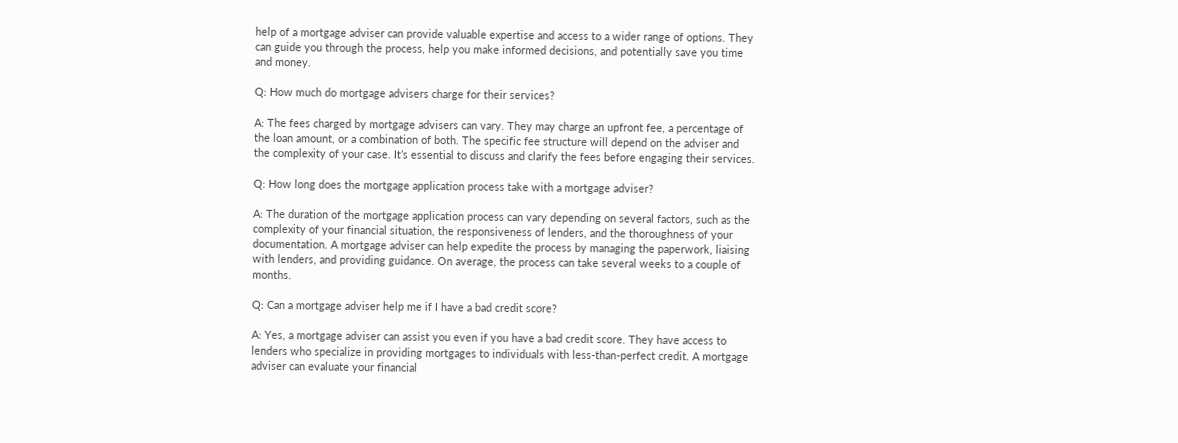help of a mortgage adviser can provide valuable expertise and access to a wider range of options. They can guide you through the process, help you make informed decisions, and potentially save you time and money.

Q: How much do mortgage advisers charge for their services?

A: The fees charged by mortgage advisers can vary. They may charge an upfront fee, a percentage of the loan amount, or a combination of both. The specific fee structure will depend on the adviser and the complexity of your case. It’s essential to discuss and clarify the fees before engaging their services.

Q: How long does the mortgage application process take with a mortgage adviser?

A: The duration of the mortgage application process can vary depending on several factors, such as the complexity of your financial situation, the responsiveness of lenders, and the thoroughness of your documentation. A mortgage adviser can help expedite the process by managing the paperwork, liaising with lenders, and providing guidance. On average, the process can take several weeks to a couple of months.

Q: Can a mortgage adviser help me if I have a bad credit score?

A: Yes, a mortgage adviser can assist you even if you have a bad credit score. They have access to lenders who specialize in providing mortgages to individuals with less-than-perfect credit. A mortgage adviser can evaluate your financial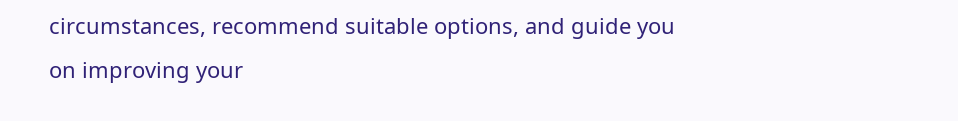circumstances, recommend suitable options, and guide you on improving your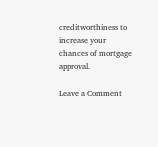creditworthiness to increase your chances of mortgage approval.

Leave a Comment